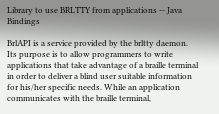Library to use BRLTTY from applications -- Java Bindings

BrlAPI is a service provided by the brltty daemon. Its purpose is to allow programmers to write applications that take advantage of a braille terminal in order to deliver a blind user suitable information for his/her specific needs. While an application communicates with the braille terminal,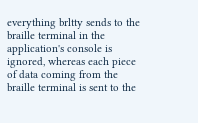everything brltty sends to the braille terminal in the application's console is ignored, whereas each piece of data coming from the braille terminal is sent to the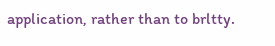application, rather than to brltty.